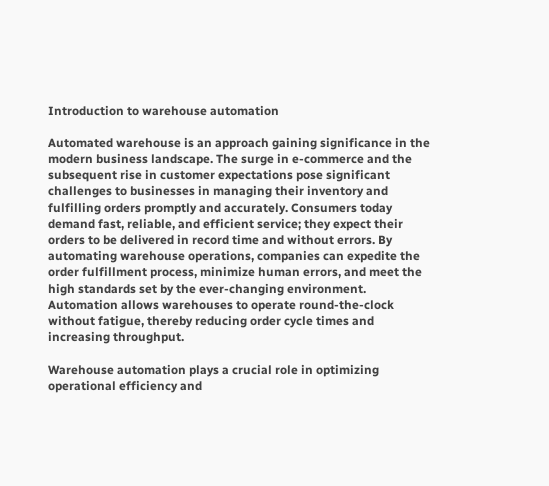Introduction to warehouse automation

Automated warehouse is an approach gaining significance in the modern business landscape. The surge in e-commerce and the subsequent rise in customer expectations pose significant challenges to businesses in managing their inventory and fulfilling orders promptly and accurately. Consumers today demand fast, reliable, and efficient service; they expect their orders to be delivered in record time and without errors. By automating warehouse operations, companies can expedite the order fulfillment process, minimize human errors, and meet the high standards set by the ever-changing environment. Automation allows warehouses to operate round-the-clock without fatigue, thereby reducing order cycle times and increasing throughput.

Warehouse automation plays a crucial role in optimizing operational efficiency and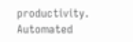productivity. Automated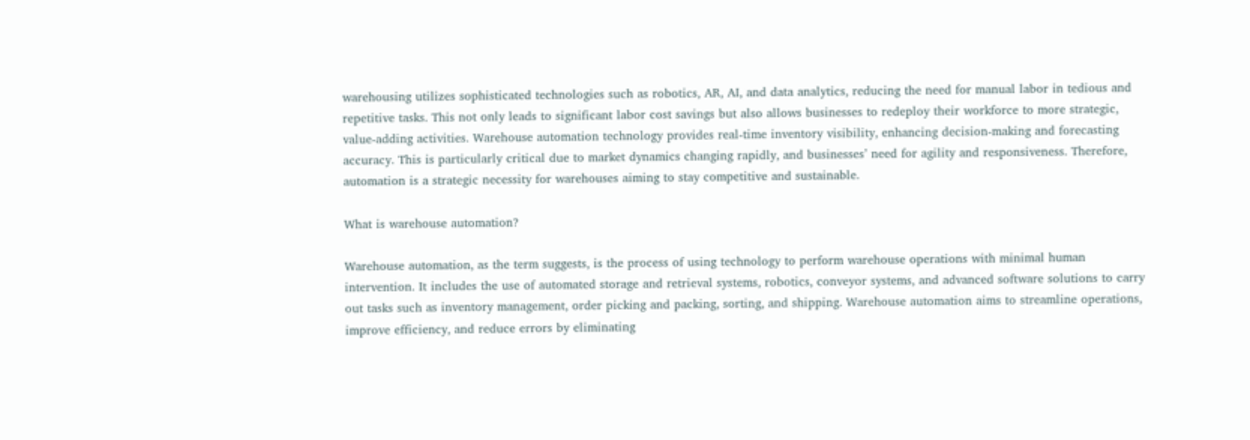warehousing utilizes sophisticated technologies such as robotics, AR, AI, and data analytics, reducing the need for manual labor in tedious and repetitive tasks. This not only leads to significant labor cost savings but also allows businesses to redeploy their workforce to more strategic, value-adding activities. Warehouse automation technology provides real-time inventory visibility, enhancing decision-making and forecasting accuracy. This is particularly critical due to market dynamics changing rapidly, and businesses’ need for agility and responsiveness. Therefore, automation is a strategic necessity for warehouses aiming to stay competitive and sustainable.

What is warehouse automation?

Warehouse automation, as the term suggests, is the process of using technology to perform warehouse operations with minimal human intervention. It includes the use of automated storage and retrieval systems, robotics, conveyor systems, and advanced software solutions to carry out tasks such as inventory management, order picking and packing, sorting, and shipping. Warehouse automation aims to streamline operations, improve efficiency, and reduce errors by eliminating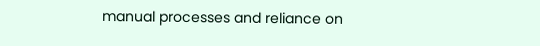manual processes and reliance on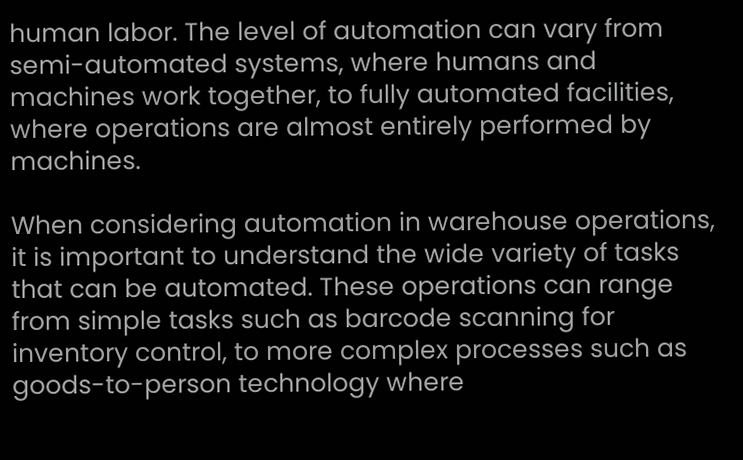human labor. The level of automation can vary from semi-automated systems, where humans and machines work together, to fully automated facilities, where operations are almost entirely performed by machines.

When considering automation in warehouse operations, it is important to understand the wide variety of tasks that can be automated. These operations can range from simple tasks such as barcode scanning for inventory control, to more complex processes such as goods-to-person technology where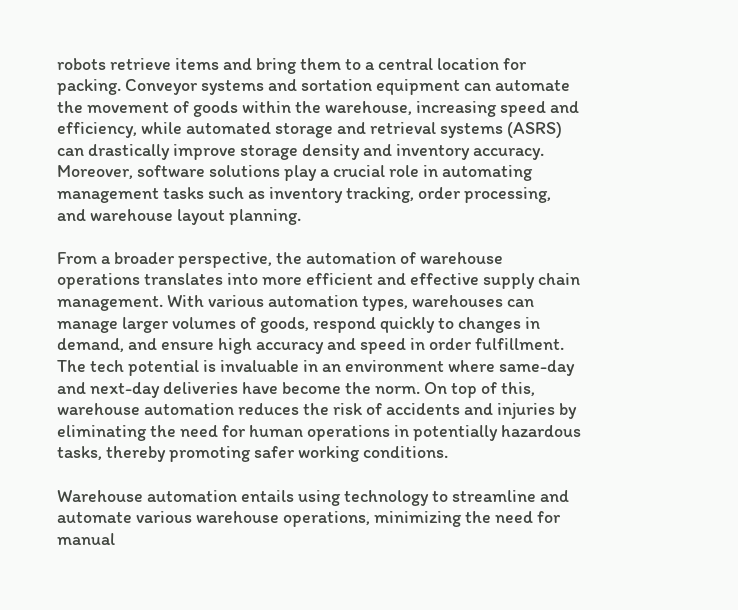robots retrieve items and bring them to a central location for packing. Conveyor systems and sortation equipment can automate the movement of goods within the warehouse, increasing speed and efficiency, while automated storage and retrieval systems (ASRS) can drastically improve storage density and inventory accuracy. Moreover, software solutions play a crucial role in automating management tasks such as inventory tracking, order processing, and warehouse layout planning.

From a broader perspective, the automation of warehouse operations translates into more efficient and effective supply chain management. With various automation types, warehouses can manage larger volumes of goods, respond quickly to changes in demand, and ensure high accuracy and speed in order fulfillment. The tech potential is invaluable in an environment where same-day and next-day deliveries have become the norm. On top of this, warehouse automation reduces the risk of accidents and injuries by eliminating the need for human operations in potentially hazardous tasks, thereby promoting safer working conditions.

Warehouse automation entails using technology to streamline and automate various warehouse operations, minimizing the need for manual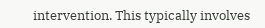intervention. This typically involves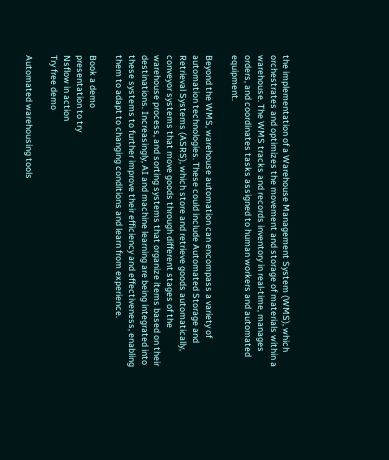the implementation of a Warehouse Management System (WMS), which orchestrates and optimizes the movement and storage of materials within a warehouse. The WMS tracks and records inventory in real-time, manages orders, and coordinates tasks assigned to human workers and automated equipment.

Beyond the WMS, warehouse automation can encompass a variety of automation technologies. These could include Automated Storage and Retrieval Systems (ASRS), which store and retrieve goods automatically, conveyor systems that move goods through different stages of the warehouse process, and sorting systems that organize items based on their destinations. Increasingly, AI and machine learning are being integrated into these systems to further improve their efficiency and effectiveness, enabling them to adapt to changing conditions and learn from experience.

Book a demo
presentation to try
Nsflow in action
Try free demo

Automated warehousing tools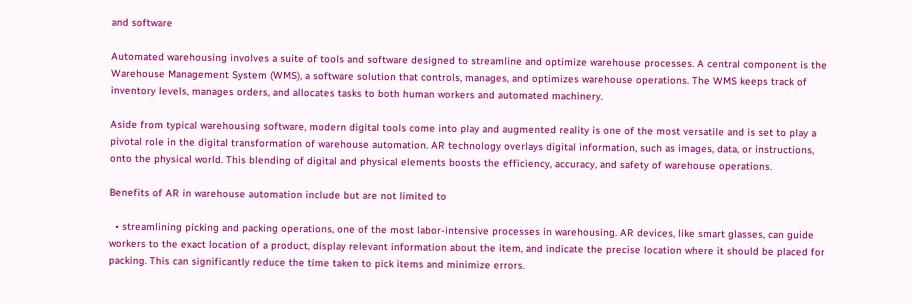and software

Automated warehousing involves a suite of tools and software designed to streamline and optimize warehouse processes. A central component is the Warehouse Management System (WMS), a software solution that controls, manages, and optimizes warehouse operations. The WMS keeps track of inventory levels, manages orders, and allocates tasks to both human workers and automated machinery.

Aside from typical warehousing software, modern digital tools come into play and augmented reality is one of the most versatile and is set to play a pivotal role in the digital transformation of warehouse automation. AR technology overlays digital information, such as images, data, or instructions, onto the physical world. This blending of digital and physical elements boosts the efficiency, accuracy, and safety of warehouse operations.

Benefits of AR in warehouse automation include but are not limited to

  • streamlining picking and packing operations, one of the most labor-intensive processes in warehousing. AR devices, like smart glasses, can guide workers to the exact location of a product, display relevant information about the item, and indicate the precise location where it should be placed for packing. This can significantly reduce the time taken to pick items and minimize errors.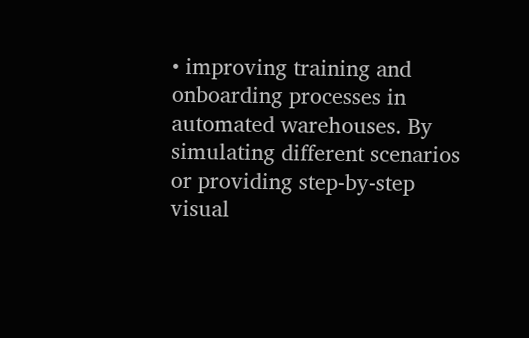• improving training and onboarding processes in automated warehouses. By simulating different scenarios or providing step-by-step visual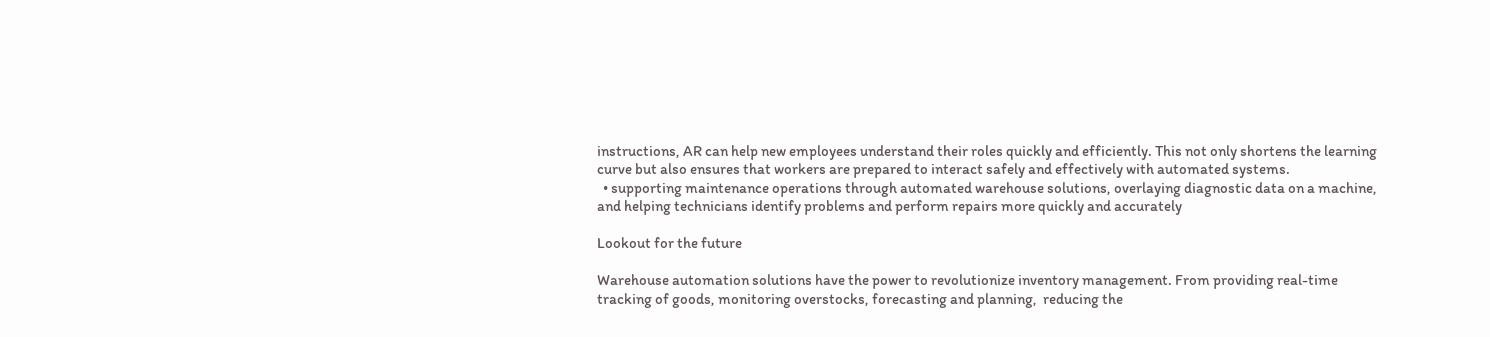instructions, AR can help new employees understand their roles quickly and efficiently. This not only shortens the learning curve but also ensures that workers are prepared to interact safely and effectively with automated systems.
  • supporting maintenance operations through automated warehouse solutions, overlaying diagnostic data on a machine, and helping technicians identify problems and perform repairs more quickly and accurately

Lookout for the future

Warehouse automation solutions have the power to revolutionize inventory management. From providing real-time tracking of goods, monitoring overstocks, forecasting and planning,  reducing the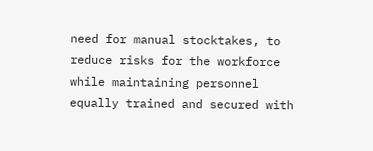need for manual stocktakes, to reduce risks for the workforce while maintaining personnel equally trained and secured with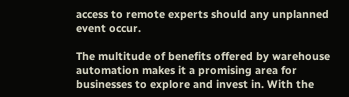access to remote experts should any unplanned event occur.

The multitude of benefits offered by warehouse automation makes it a promising area for businesses to explore and invest in. With the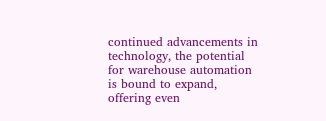continued advancements in technology, the potential for warehouse automation is bound to expand, offering even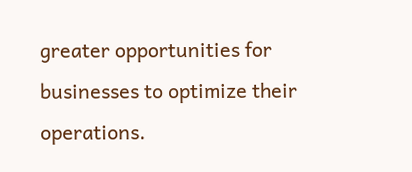greater opportunities for businesses to optimize their operations.